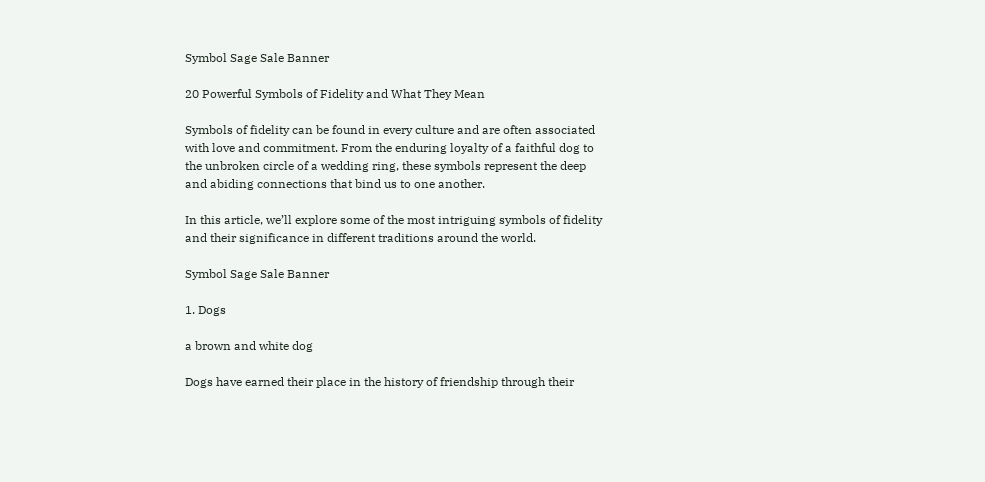Symbol Sage Sale Banner

20 Powerful Symbols of Fidelity and What They Mean

Symbols of fidelity can be found in every culture and are often associated with love and commitment. From the enduring loyalty of a faithful dog to the unbroken circle of a wedding ring, these symbols represent the deep and abiding connections that bind us to one another.

In this article, we’ll explore some of the most intriguing symbols of fidelity and their significance in different traditions around the world.

Symbol Sage Sale Banner

1. Dogs

a brown and white dog

Dogs have earned their place in the history of friendship through their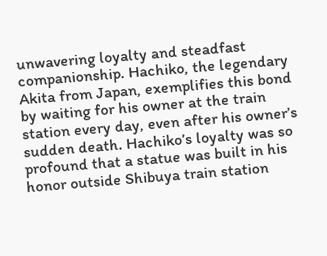unwavering loyalty and steadfast companionship. Hachiko, the legendary Akita from Japan, exemplifies this bond by waiting for his owner at the train station every day, even after his owner’s sudden death. Hachiko’s loyalty was so profound that a statue was built in his honor outside Shibuya train station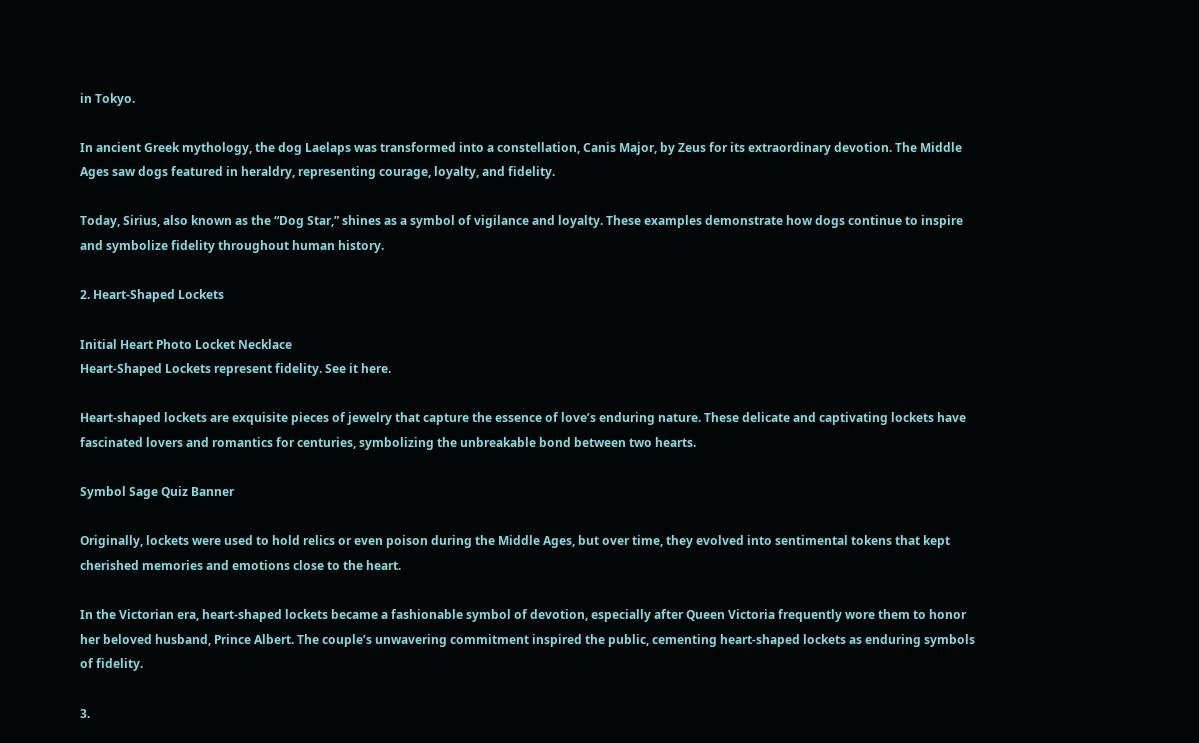in Tokyo.

In ancient Greek mythology, the dog Laelaps was transformed into a constellation, Canis Major, by Zeus for its extraordinary devotion. The Middle Ages saw dogs featured in heraldry, representing courage, loyalty, and fidelity.

Today, Sirius, also known as the “Dog Star,” shines as a symbol of vigilance and loyalty. These examples demonstrate how dogs continue to inspire and symbolize fidelity throughout human history.

2. Heart-Shaped Lockets

Initial Heart Photo Locket Necklace
Heart-Shaped Lockets represent fidelity. See it here.

Heart-shaped lockets are exquisite pieces of jewelry that capture the essence of love’s enduring nature. These delicate and captivating lockets have fascinated lovers and romantics for centuries, symbolizing the unbreakable bond between two hearts.

Symbol Sage Quiz Banner

Originally, lockets were used to hold relics or even poison during the Middle Ages, but over time, they evolved into sentimental tokens that kept cherished memories and emotions close to the heart.

In the Victorian era, heart-shaped lockets became a fashionable symbol of devotion, especially after Queen Victoria frequently wore them to honor her beloved husband, Prince Albert. The couple’s unwavering commitment inspired the public, cementing heart-shaped lockets as enduring symbols of fidelity.

3.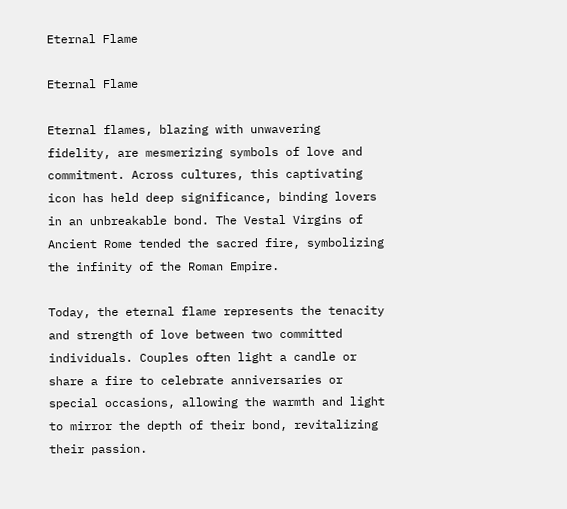Eternal Flame

Eternal Flame

Eternal flames, blazing with unwavering fidelity, are mesmerizing symbols of love and commitment. Across cultures, this captivating icon has held deep significance, binding lovers in an unbreakable bond. The Vestal Virgins of Ancient Rome tended the sacred fire, symbolizing the infinity of the Roman Empire.

Today, the eternal flame represents the tenacity and strength of love between two committed individuals. Couples often light a candle or share a fire to celebrate anniversaries or special occasions, allowing the warmth and light to mirror the depth of their bond, revitalizing their passion.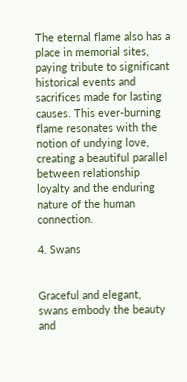The eternal flame also has a place in memorial sites, paying tribute to significant historical events and sacrifices made for lasting causes. This ever-burning flame resonates with the notion of undying love, creating a beautiful parallel between relationship loyalty and the enduring nature of the human connection.

4. Swans


Graceful and elegant, swans embody the beauty and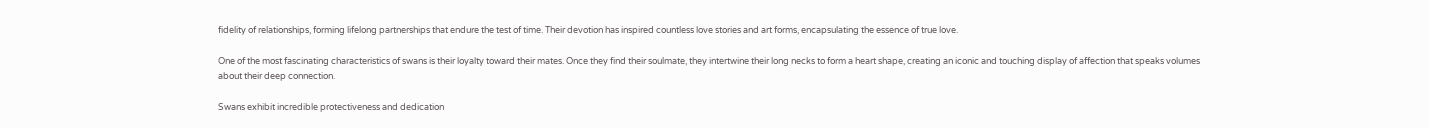fidelity of relationships, forming lifelong partnerships that endure the test of time. Their devotion has inspired countless love stories and art forms, encapsulating the essence of true love.

One of the most fascinating characteristics of swans is their loyalty toward their mates. Once they find their soulmate, they intertwine their long necks to form a heart shape, creating an iconic and touching display of affection that speaks volumes about their deep connection.

Swans exhibit incredible protectiveness and dedication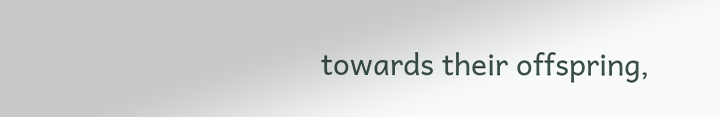towards their offspring,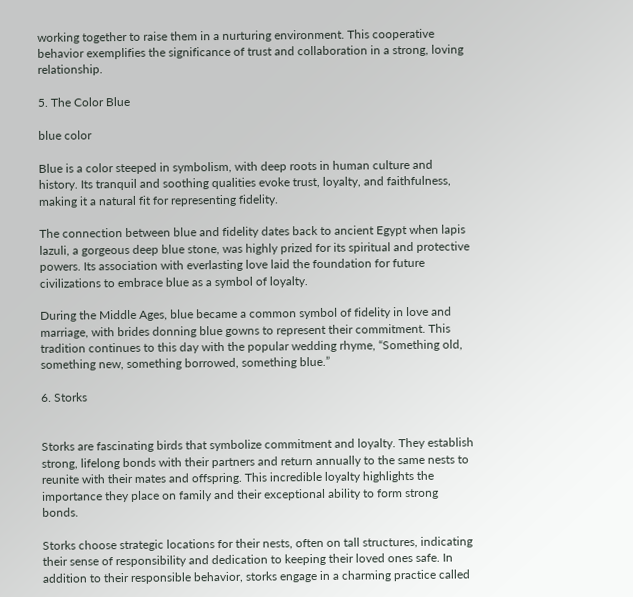working together to raise them in a nurturing environment. This cooperative behavior exemplifies the significance of trust and collaboration in a strong, loving relationship.

5. The Color Blue

blue color

Blue is a color steeped in symbolism, with deep roots in human culture and history. Its tranquil and soothing qualities evoke trust, loyalty, and faithfulness, making it a natural fit for representing fidelity.

The connection between blue and fidelity dates back to ancient Egypt when lapis lazuli, a gorgeous deep blue stone, was highly prized for its spiritual and protective powers. Its association with everlasting love laid the foundation for future civilizations to embrace blue as a symbol of loyalty.

During the Middle Ages, blue became a common symbol of fidelity in love and marriage, with brides donning blue gowns to represent their commitment. This tradition continues to this day with the popular wedding rhyme, “Something old, something new, something borrowed, something blue.”

6. Storks


Storks are fascinating birds that symbolize commitment and loyalty. They establish strong, lifelong bonds with their partners and return annually to the same nests to reunite with their mates and offspring. This incredible loyalty highlights the importance they place on family and their exceptional ability to form strong bonds.

Storks choose strategic locations for their nests, often on tall structures, indicating their sense of responsibility and dedication to keeping their loved ones safe. In addition to their responsible behavior, storks engage in a charming practice called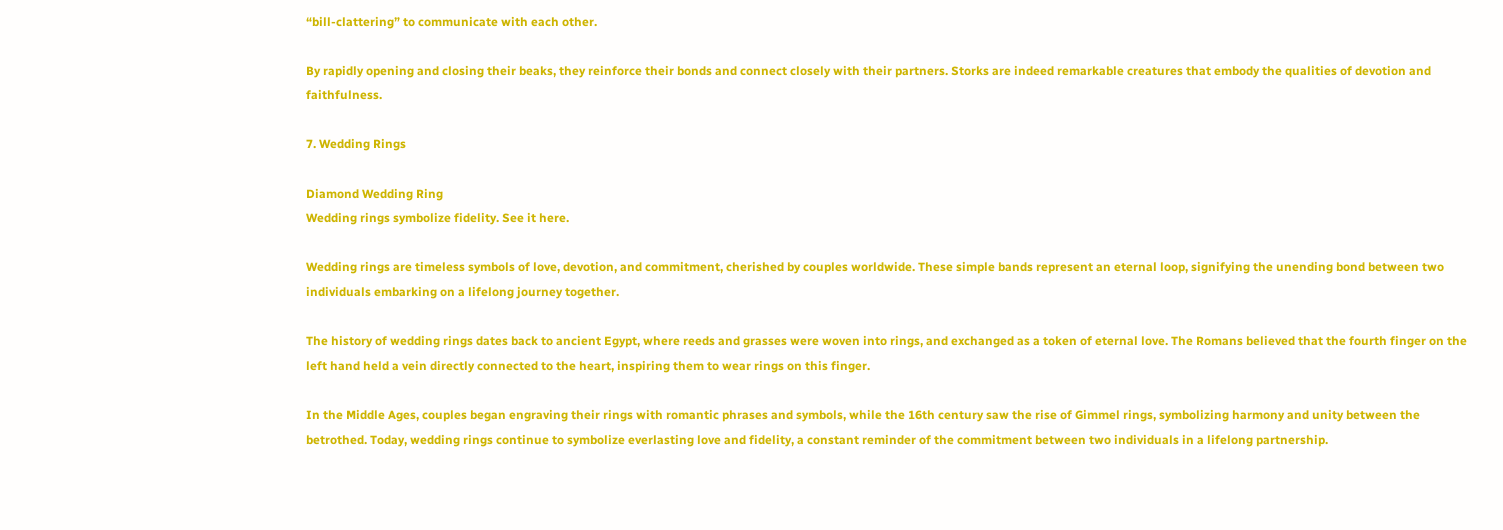“bill-clattering” to communicate with each other.

By rapidly opening and closing their beaks, they reinforce their bonds and connect closely with their partners. Storks are indeed remarkable creatures that embody the qualities of devotion and faithfulness.

7. Wedding Rings

Diamond Wedding Ring
Wedding rings symbolize fidelity. See it here.

Wedding rings are timeless symbols of love, devotion, and commitment, cherished by couples worldwide. These simple bands represent an eternal loop, signifying the unending bond between two individuals embarking on a lifelong journey together.

The history of wedding rings dates back to ancient Egypt, where reeds and grasses were woven into rings, and exchanged as a token of eternal love. The Romans believed that the fourth finger on the left hand held a vein directly connected to the heart, inspiring them to wear rings on this finger.

In the Middle Ages, couples began engraving their rings with romantic phrases and symbols, while the 16th century saw the rise of Gimmel rings, symbolizing harmony and unity between the betrothed. Today, wedding rings continue to symbolize everlasting love and fidelity, a constant reminder of the commitment between two individuals in a lifelong partnership.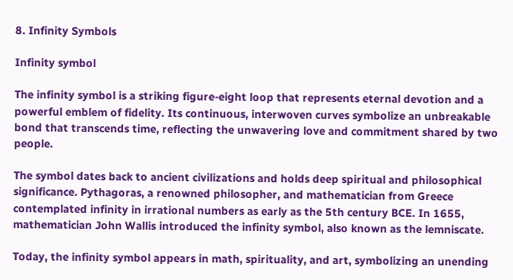8. Infinity Symbols

Infinity symbol

The infinity symbol is a striking figure-eight loop that represents eternal devotion and a powerful emblem of fidelity. Its continuous, interwoven curves symbolize an unbreakable bond that transcends time, reflecting the unwavering love and commitment shared by two people.

The symbol dates back to ancient civilizations and holds deep spiritual and philosophical significance. Pythagoras, a renowned philosopher, and mathematician from Greece contemplated infinity in irrational numbers as early as the 5th century BCE. In 1655, mathematician John Wallis introduced the infinity symbol, also known as the lemniscate.

Today, the infinity symbol appears in math, spirituality, and art, symbolizing an unending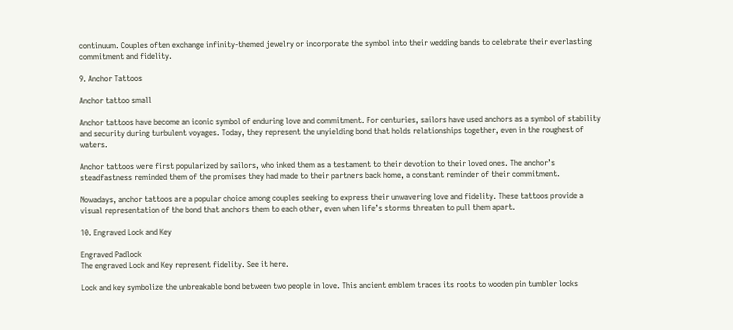continuum. Couples often exchange infinity-themed jewelry or incorporate the symbol into their wedding bands to celebrate their everlasting commitment and fidelity.

9. Anchor Tattoos

Anchor tattoo small

Anchor tattoos have become an iconic symbol of enduring love and commitment. For centuries, sailors have used anchors as a symbol of stability and security during turbulent voyages. Today, they represent the unyielding bond that holds relationships together, even in the roughest of waters.

Anchor tattoos were first popularized by sailors, who inked them as a testament to their devotion to their loved ones. The anchor’s steadfastness reminded them of the promises they had made to their partners back home, a constant reminder of their commitment.

Nowadays, anchor tattoos are a popular choice among couples seeking to express their unwavering love and fidelity. These tattoos provide a visual representation of the bond that anchors them to each other, even when life’s storms threaten to pull them apart.

10. Engraved Lock and Key

Engraved Padlock
The engraved Lock and Key represent fidelity. See it here.

Lock and key symbolize the unbreakable bond between two people in love. This ancient emblem traces its roots to wooden pin tumbler locks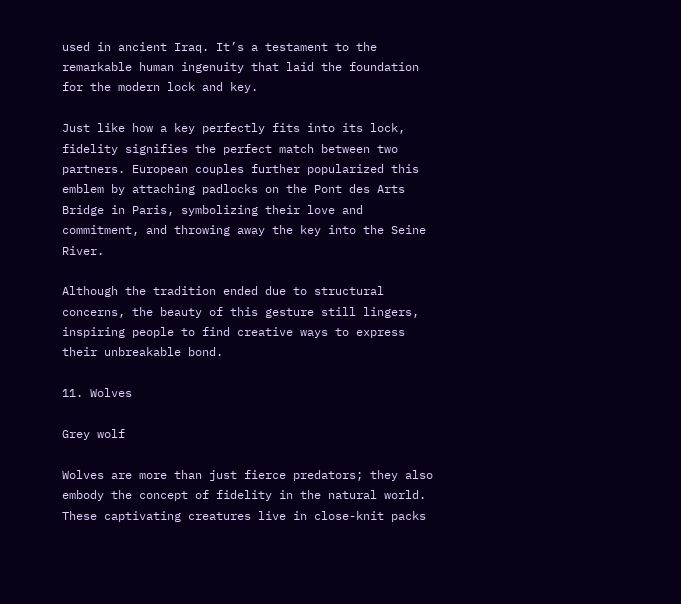used in ancient Iraq. It’s a testament to the remarkable human ingenuity that laid the foundation for the modern lock and key.

Just like how a key perfectly fits into its lock, fidelity signifies the perfect match between two partners. European couples further popularized this emblem by attaching padlocks on the Pont des Arts Bridge in Paris, symbolizing their love and commitment, and throwing away the key into the Seine River.

Although the tradition ended due to structural concerns, the beauty of this gesture still lingers, inspiring people to find creative ways to express their unbreakable bond.

11. Wolves

Grey wolf

Wolves are more than just fierce predators; they also embody the concept of fidelity in the natural world. These captivating creatures live in close-knit packs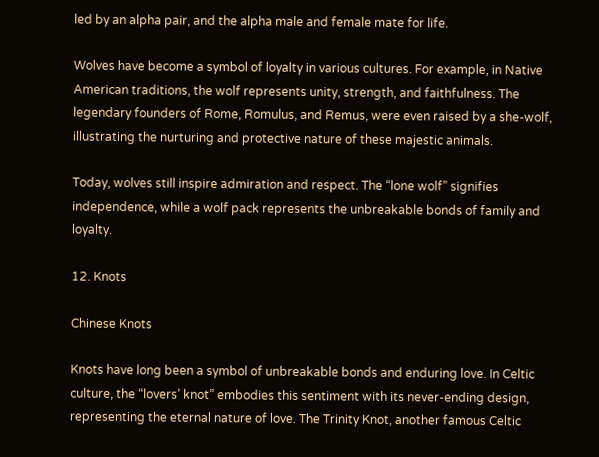led by an alpha pair, and the alpha male and female mate for life.

Wolves have become a symbol of loyalty in various cultures. For example, in Native American traditions, the wolf represents unity, strength, and faithfulness. The legendary founders of Rome, Romulus, and Remus, were even raised by a she-wolf, illustrating the nurturing and protective nature of these majestic animals.

Today, wolves still inspire admiration and respect. The “lone wolf” signifies independence, while a wolf pack represents the unbreakable bonds of family and loyalty.

12. Knots

Chinese Knots

Knots have long been a symbol of unbreakable bonds and enduring love. In Celtic culture, the “lovers’ knot” embodies this sentiment with its never-ending design, representing the eternal nature of love. The Trinity Knot, another famous Celtic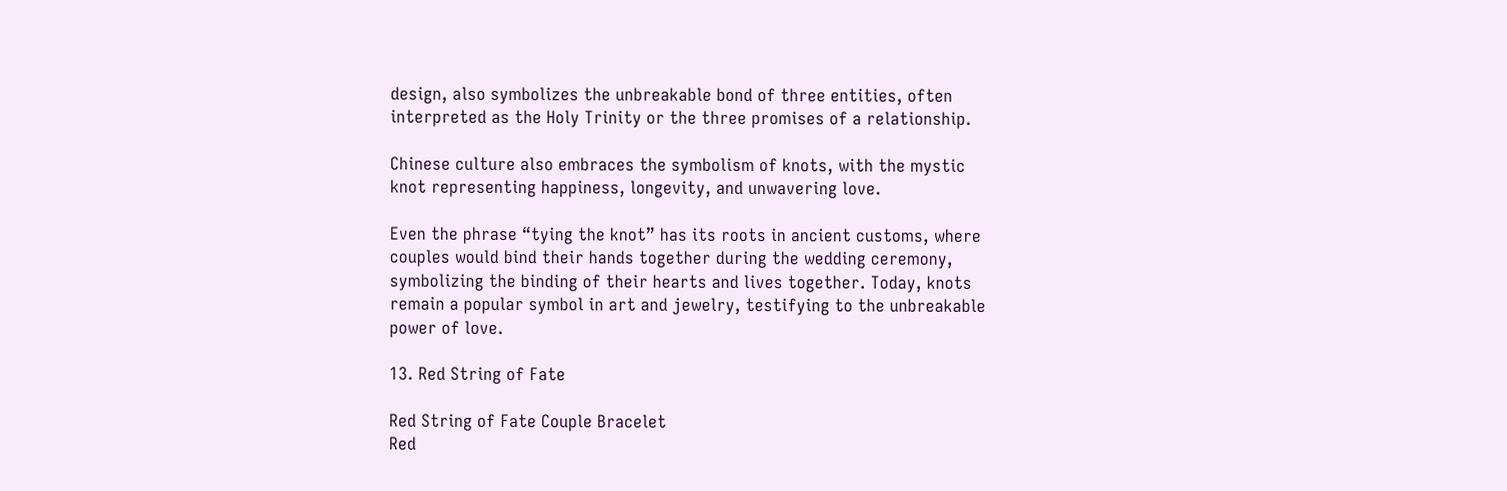design, also symbolizes the unbreakable bond of three entities, often interpreted as the Holy Trinity or the three promises of a relationship.

Chinese culture also embraces the symbolism of knots, with the mystic knot representing happiness, longevity, and unwavering love.

Even the phrase “tying the knot” has its roots in ancient customs, where couples would bind their hands together during the wedding ceremony, symbolizing the binding of their hearts and lives together. Today, knots remain a popular symbol in art and jewelry, testifying to the unbreakable power of love.

13. Red String of Fate

Red String of Fate Couple Bracelet
Red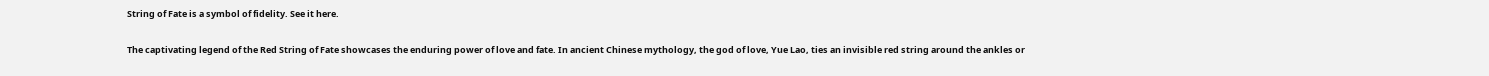String of Fate is a symbol of fidelity. See it here.

The captivating legend of the Red String of Fate showcases the enduring power of love and fate. In ancient Chinese mythology, the god of love, Yue Lao, ties an invisible red string around the ankles or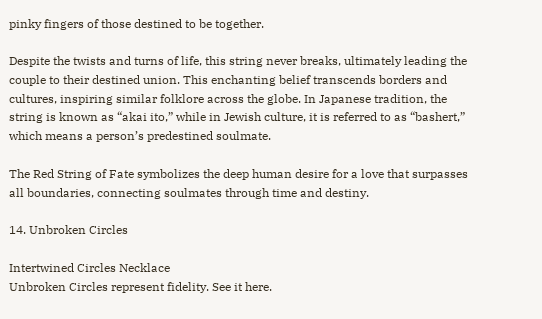pinky fingers of those destined to be together.

Despite the twists and turns of life, this string never breaks, ultimately leading the couple to their destined union. This enchanting belief transcends borders and cultures, inspiring similar folklore across the globe. In Japanese tradition, the string is known as “akai ito,” while in Jewish culture, it is referred to as “bashert,” which means a person’s predestined soulmate.

The Red String of Fate symbolizes the deep human desire for a love that surpasses all boundaries, connecting soulmates through time and destiny.

14. Unbroken Circles

Intertwined Circles Necklace
Unbroken Circles represent fidelity. See it here.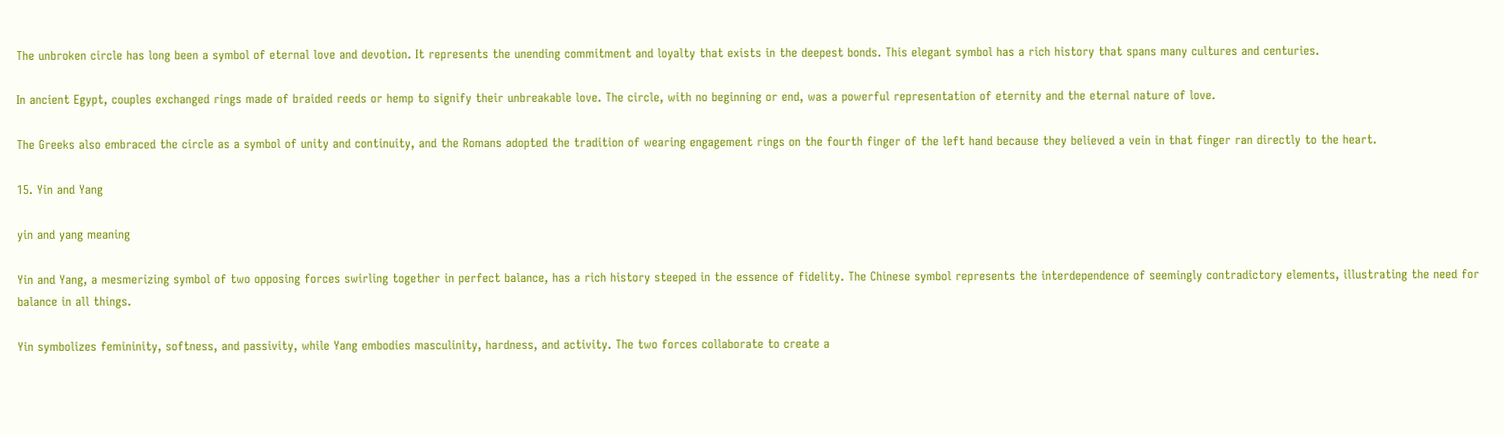The unbroken circle has long been a symbol of eternal love and devotion. It represents the unending commitment and loyalty that exists in the deepest bonds. This elegant symbol has a rich history that spans many cultures and centuries.

In ancient Egypt, couples exchanged rings made of braided reeds or hemp to signify their unbreakable love. The circle, with no beginning or end, was a powerful representation of eternity and the eternal nature of love.

The Greeks also embraced the circle as a symbol of unity and continuity, and the Romans adopted the tradition of wearing engagement rings on the fourth finger of the left hand because they believed a vein in that finger ran directly to the heart.

15. Yin and Yang

yin and yang meaning

Yin and Yang, a mesmerizing symbol of two opposing forces swirling together in perfect balance, has a rich history steeped in the essence of fidelity. The Chinese symbol represents the interdependence of seemingly contradictory elements, illustrating the need for balance in all things.

Yin symbolizes femininity, softness, and passivity, while Yang embodies masculinity, hardness, and activity. The two forces collaborate to create a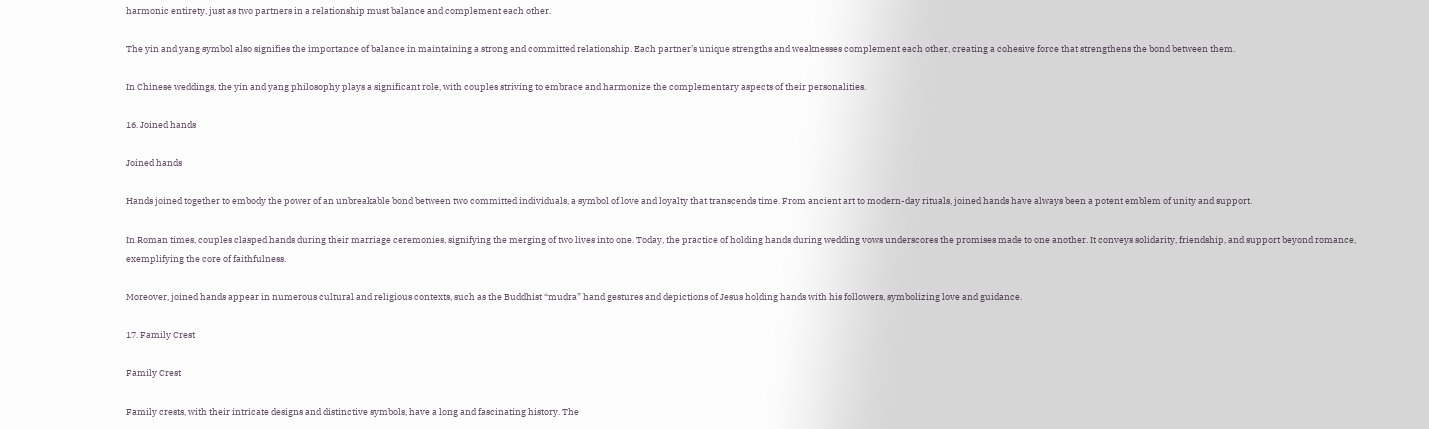harmonic entirety, just as two partners in a relationship must balance and complement each other.

The yin and yang symbol also signifies the importance of balance in maintaining a strong and committed relationship. Each partner’s unique strengths and weaknesses complement each other, creating a cohesive force that strengthens the bond between them.

In Chinese weddings, the yin and yang philosophy plays a significant role, with couples striving to embrace and harmonize the complementary aspects of their personalities.

16. Joined hands

Joined hands

Hands joined together to embody the power of an unbreakable bond between two committed individuals, a symbol of love and loyalty that transcends time. From ancient art to modern-day rituals, joined hands have always been a potent emblem of unity and support.

In Roman times, couples clasped hands during their marriage ceremonies, signifying the merging of two lives into one. Today, the practice of holding hands during wedding vows underscores the promises made to one another. It conveys solidarity, friendship, and support beyond romance, exemplifying the core of faithfulness.

Moreover, joined hands appear in numerous cultural and religious contexts, such as the Buddhist “mudra” hand gestures and depictions of Jesus holding hands with his followers, symbolizing love and guidance.

17. Family Crest

Family Crest

Family crests, with their intricate designs and distinctive symbols, have a long and fascinating history. The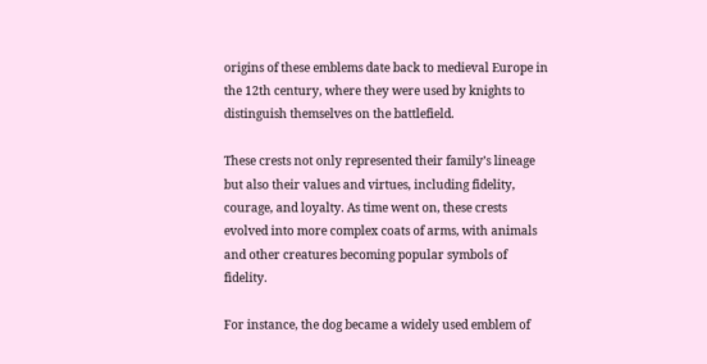origins of these emblems date back to medieval Europe in the 12th century, where they were used by knights to distinguish themselves on the battlefield.

These crests not only represented their family’s lineage but also their values and virtues, including fidelity, courage, and loyalty. As time went on, these crests evolved into more complex coats of arms, with animals and other creatures becoming popular symbols of fidelity.

For instance, the dog became a widely used emblem of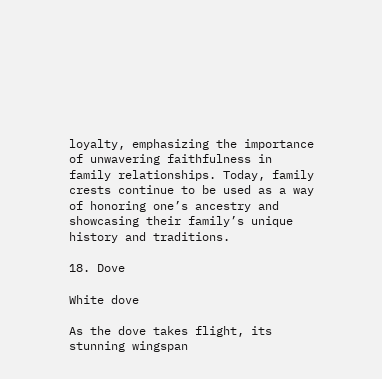loyalty, emphasizing the importance of unwavering faithfulness in family relationships. Today, family crests continue to be used as a way of honoring one’s ancestry and showcasing their family’s unique history and traditions.

18. Dove

White dove

As the dove takes flight, its stunning wingspan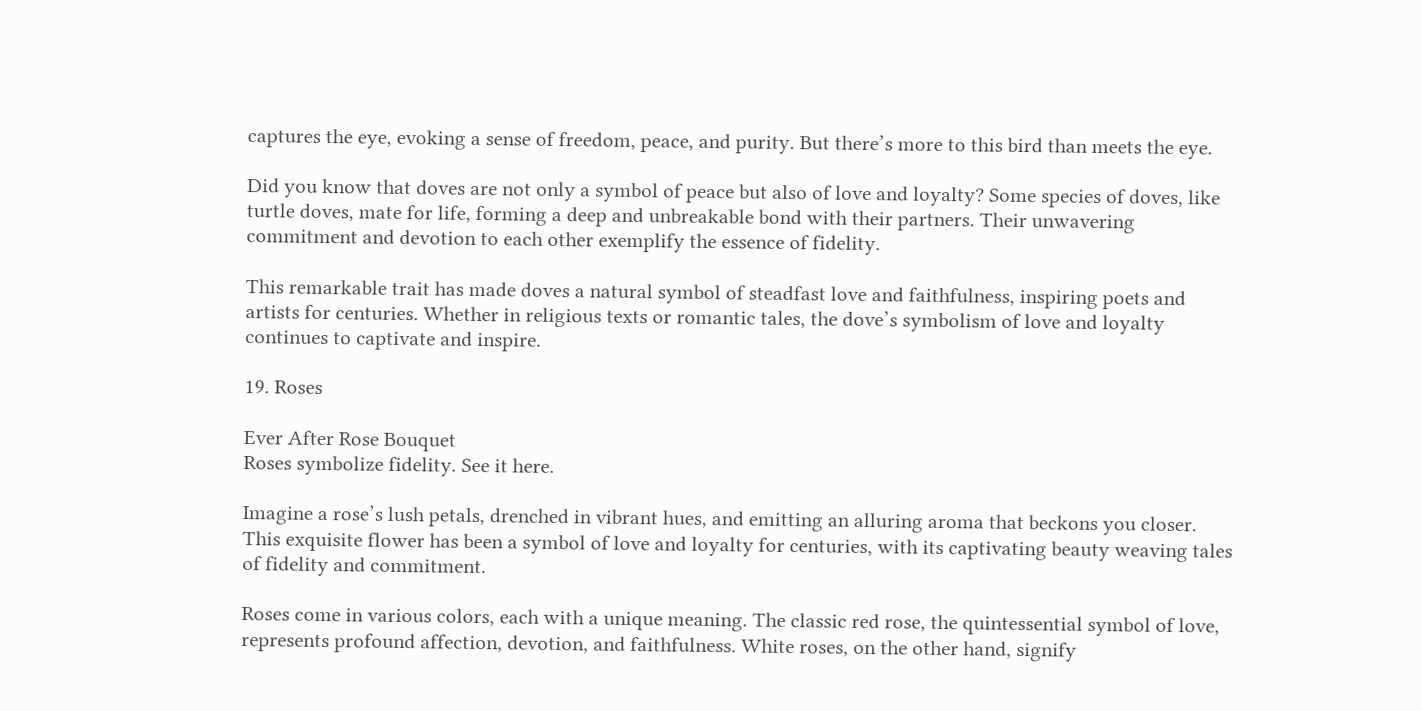captures the eye, evoking a sense of freedom, peace, and purity. But there’s more to this bird than meets the eye.

Did you know that doves are not only a symbol of peace but also of love and loyalty? Some species of doves, like turtle doves, mate for life, forming a deep and unbreakable bond with their partners. Their unwavering commitment and devotion to each other exemplify the essence of fidelity.

This remarkable trait has made doves a natural symbol of steadfast love and faithfulness, inspiring poets and artists for centuries. Whether in religious texts or romantic tales, the dove’s symbolism of love and loyalty continues to captivate and inspire.

19. Roses

Ever After Rose Bouquet
Roses symbolize fidelity. See it here.

Imagine a rose’s lush petals, drenched in vibrant hues, and emitting an alluring aroma that beckons you closer. This exquisite flower has been a symbol of love and loyalty for centuries, with its captivating beauty weaving tales of fidelity and commitment.

Roses come in various colors, each with a unique meaning. The classic red rose, the quintessential symbol of love, represents profound affection, devotion, and faithfulness. White roses, on the other hand, signify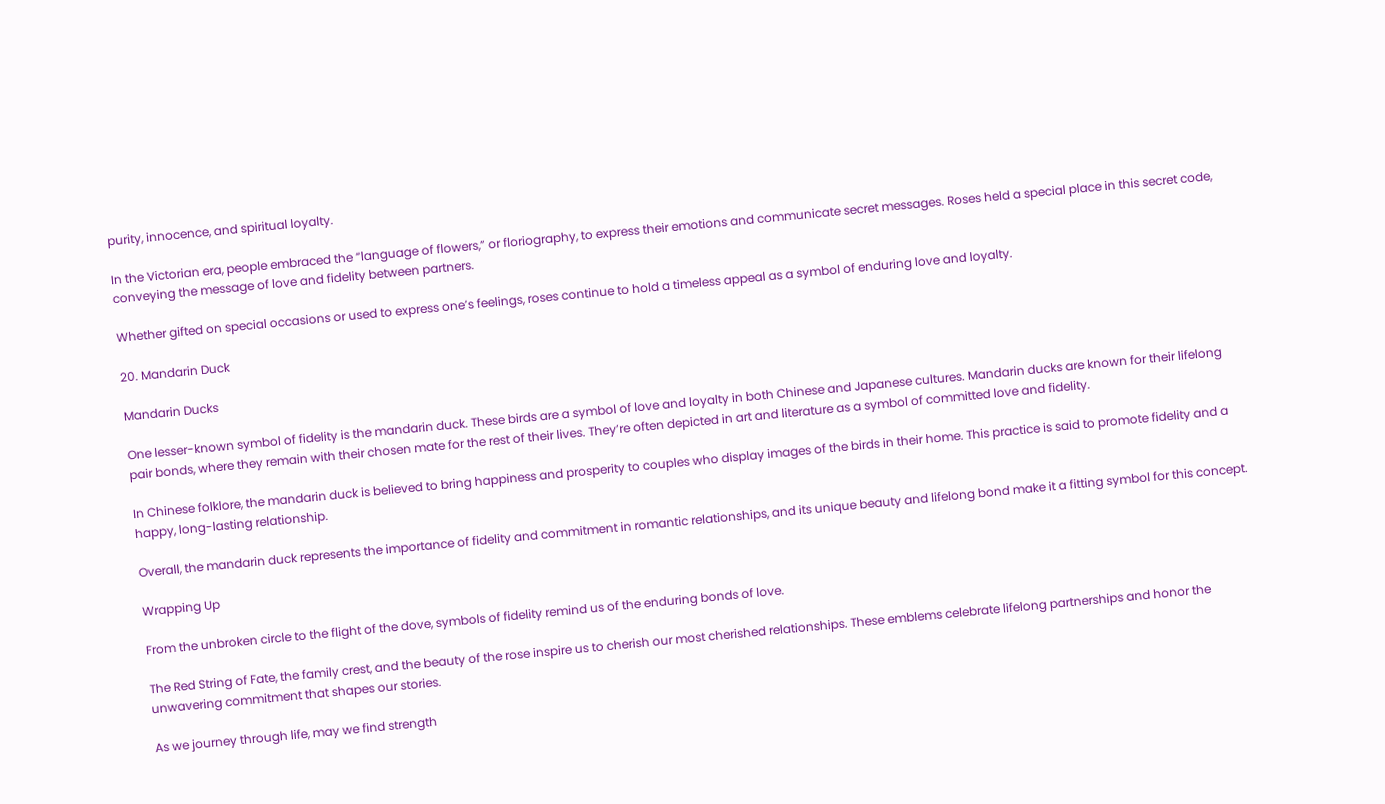purity, innocence, and spiritual loyalty.

In the Victorian era, people embraced the “language of flowers,” or floriography, to express their emotions and communicate secret messages. Roses held a special place in this secret code, conveying the message of love and fidelity between partners.

Whether gifted on special occasions or used to express one’s feelings, roses continue to hold a timeless appeal as a symbol of enduring love and loyalty.

20. Mandarin Duck

Mandarin Ducks

One lesser-known symbol of fidelity is the mandarin duck. These birds are a symbol of love and loyalty in both Chinese and Japanese cultures. Mandarin ducks are known for their lifelong pair bonds, where they remain with their chosen mate for the rest of their lives. They’re often depicted in art and literature as a symbol of committed love and fidelity.

In Chinese folklore, the mandarin duck is believed to bring happiness and prosperity to couples who display images of the birds in their home. This practice is said to promote fidelity and a happy, long-lasting relationship.

Overall, the mandarin duck represents the importance of fidelity and commitment in romantic relationships, and its unique beauty and lifelong bond make it a fitting symbol for this concept.

Wrapping Up

From the unbroken circle to the flight of the dove, symbols of fidelity remind us of the enduring bonds of love.

The Red String of Fate, the family crest, and the beauty of the rose inspire us to cherish our most cherished relationships. These emblems celebrate lifelong partnerships and honor the unwavering commitment that shapes our stories.

As we journey through life, may we find strength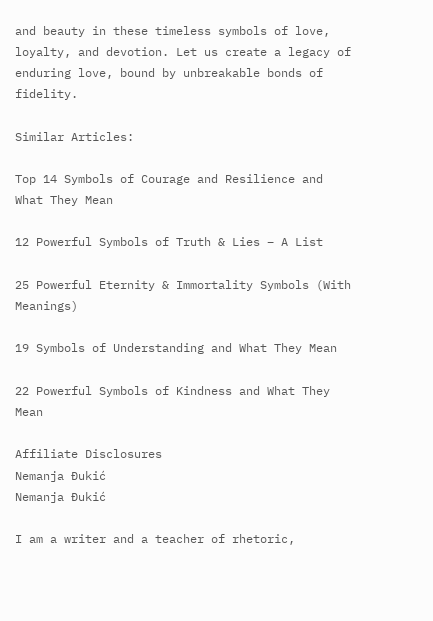and beauty in these timeless symbols of love, loyalty, and devotion. Let us create a legacy of enduring love, bound by unbreakable bonds of fidelity.

Similar Articles:

Top 14 Symbols of Courage and Resilience and What They Mean

12 Powerful Symbols of Truth & Lies – A List

25 Powerful Eternity & Immortality Symbols (With Meanings)

19 Symbols of Understanding and What They Mean

22 Powerful Symbols of Kindness and What They Mean

Affiliate Disclosures
Nemanja Đukić
Nemanja Đukić

I am a writer and a teacher of rhetoric,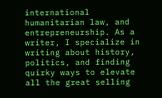international humanitarian law, and entrepreneurship. As a writer, I specialize in writing about history, politics, and finding quirky ways to elevate all the great selling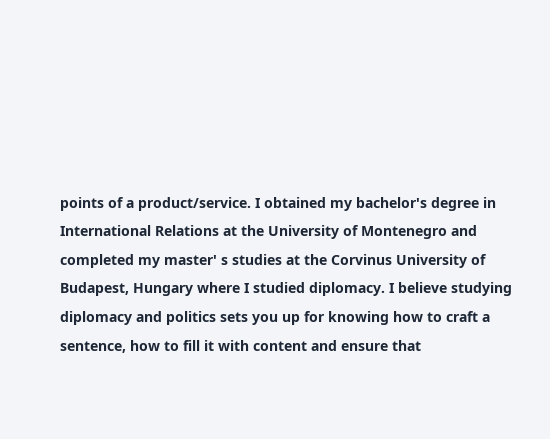points of a product/service. I obtained my bachelor's degree in International Relations at the University of Montenegro and completed my master' s studies at the Corvinus University of Budapest, Hungary where I studied diplomacy. I believe studying diplomacy and politics sets you up for knowing how to craft a sentence, how to fill it with content and ensure that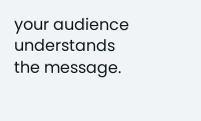your audience understands the message.